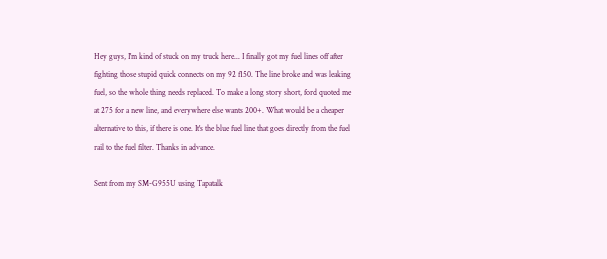Hey guys, I'm kind of stuck on my truck here... I finally got my fuel lines off after fighting those stupid quick connects on my 92 f150. The line broke and was leaking fuel, so the whole thing needs replaced. To make a long story short, ford quoted me at 275 for a new line, and everywhere else wants 200+. What would be a cheaper alternative to this, if there is one. It's the blue fuel line that goes directly from the fuel rail to the fuel filter. Thanks in advance.

Sent from my SM-G955U using Tapatalk